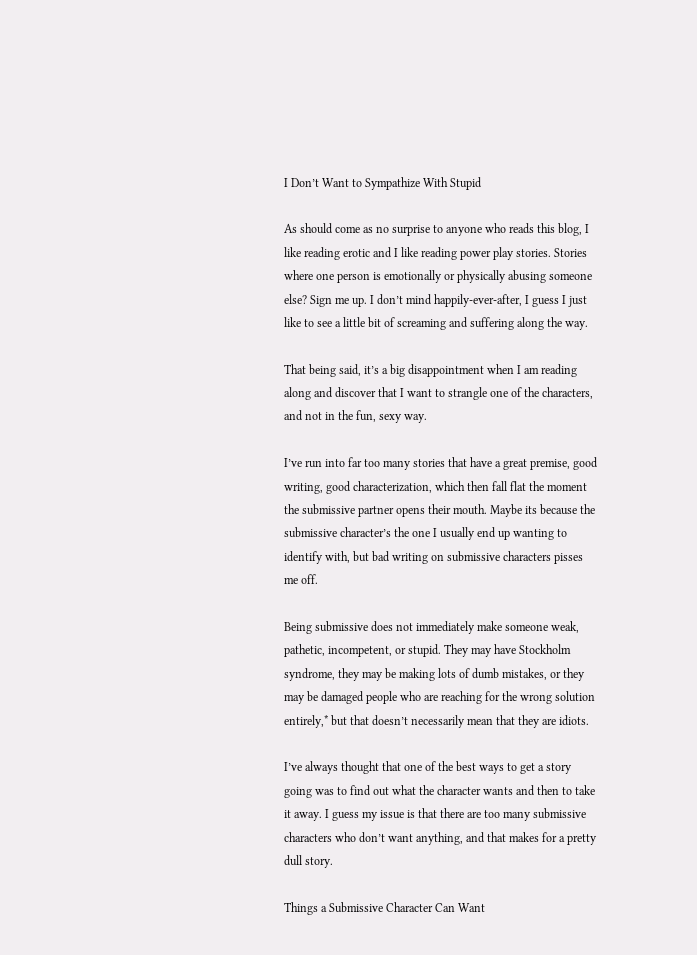I Don’t Want to Sympathize With Stupid

As should come as no surprise to anyone who reads this blog, I like reading erotic and I like reading power play stories. Stories where one person is emotionally or physically abusing someone else? Sign me up. I don’t mind happily-ever-after, I guess I just like to see a little bit of screaming and suffering along the way.

That being said, it’s a big disappointment when I am reading along and discover that I want to strangle one of the characters, and not in the fun, sexy way.

I’ve run into far too many stories that have a great premise, good writing, good characterization, which then fall flat the moment the submissive partner opens their mouth. Maybe its because the submissive character’s the one I usually end up wanting to identify with, but bad writing on submissive characters pisses me off.

Being submissive does not immediately make someone weak, pathetic, incompetent, or stupid. They may have Stockholm syndrome, they may be making lots of dumb mistakes, or they may be damaged people who are reaching for the wrong solution entirely,* but that doesn’t necessarily mean that they are idiots.

I’ve always thought that one of the best ways to get a story going was to find out what the character wants and then to take it away. I guess my issue is that there are too many submissive characters who don’t want anything, and that makes for a pretty dull story.

Things a Submissive Character Can Want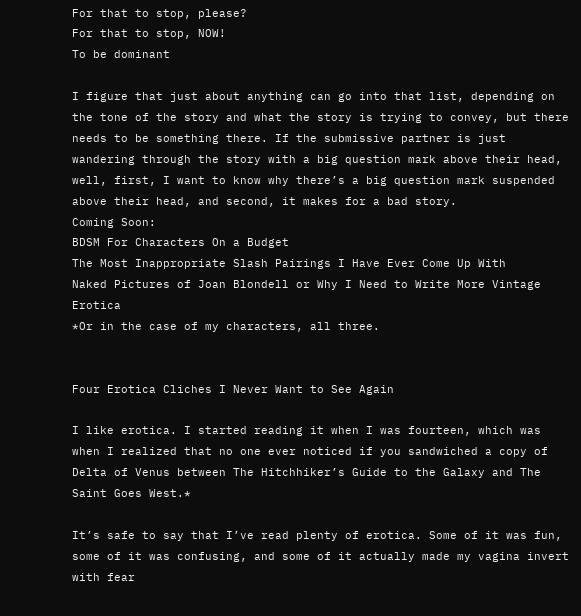For that to stop, please?
For that to stop, NOW!
To be dominant

I figure that just about anything can go into that list, depending on the tone of the story and what the story is trying to convey, but there needs to be something there. If the submissive partner is just wandering through the story with a big question mark above their head, well, first, I want to know why there’s a big question mark suspended above their head, and second, it makes for a bad story.
Coming Soon:
BDSM For Characters On a Budget
The Most Inappropriate Slash Pairings I Have Ever Come Up With
Naked Pictures of Joan Blondell or Why I Need to Write More Vintage Erotica
*Or in the case of my characters, all three.


Four Erotica Cliches I Never Want to See Again

I like erotica. I started reading it when I was fourteen, which was when I realized that no one ever noticed if you sandwiched a copy of Delta of Venus between The Hitchhiker’s Guide to the Galaxy and The Saint Goes West.*

It’s safe to say that I’ve read plenty of erotica. Some of it was fun, some of it was confusing, and some of it actually made my vagina invert with fear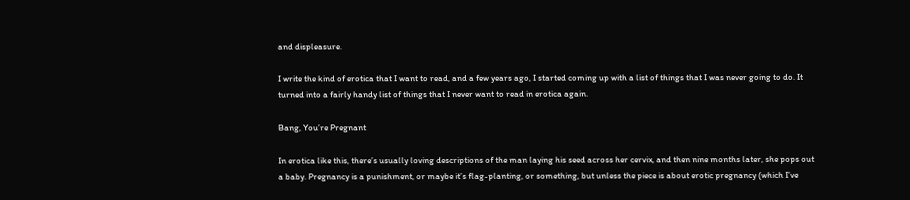and displeasure.

I write the kind of erotica that I want to read, and a few years ago, I started coming up with a list of things that I was never going to do. It turned into a fairly handy list of things that I never want to read in erotica again.

Bang, You’re Pregnant

In erotica like this, there’s usually loving descriptions of the man laying his seed across her cervix, and then nine months later, she pops out a baby. Pregnancy is a punishment, or maybe it’s flag-planting, or something, but unless the piece is about erotic pregnancy (which I’ve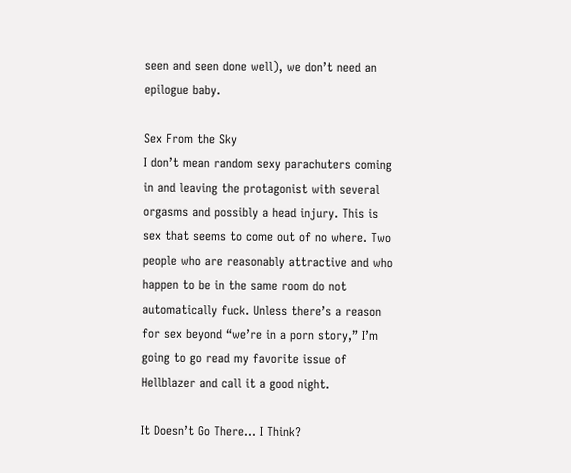seen and seen done well), we don’t need an epilogue baby.

Sex From the Sky
I don’t mean random sexy parachuters coming in and leaving the protagonist with several orgasms and possibly a head injury. This is sex that seems to come out of no where. Two people who are reasonably attractive and who happen to be in the same room do not automatically fuck. Unless there’s a reason for sex beyond “we’re in a porn story,” I’m going to go read my favorite issue of Hellblazer and call it a good night.

It Doesn’t Go There… I Think?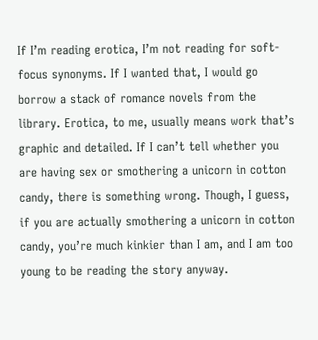If I’m reading erotica, I’m not reading for soft-focus synonyms. If I wanted that, I would go borrow a stack of romance novels from the library. Erotica, to me, usually means work that’s graphic and detailed. If I can’t tell whether you are having sex or smothering a unicorn in cotton candy, there is something wrong. Though, I guess, if you are actually smothering a unicorn in cotton candy, you’re much kinkier than I am, and I am too young to be reading the story anyway.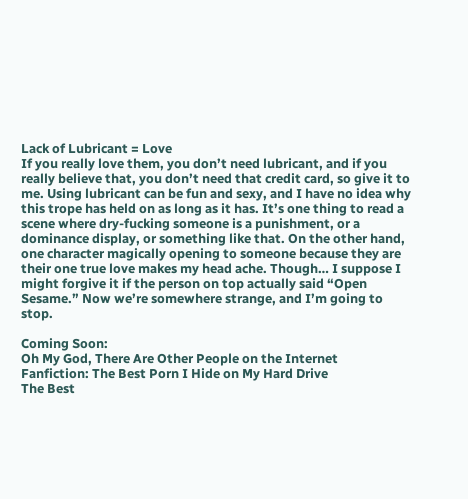Lack of Lubricant = Love
If you really love them, you don’t need lubricant, and if you really believe that, you don’t need that credit card, so give it to me. Using lubricant can be fun and sexy, and I have no idea why this trope has held on as long as it has. It’s one thing to read a scene where dry-fucking someone is a punishment, or a dominance display, or something like that. On the other hand, one character magically opening to someone because they are their one true love makes my head ache. Though… I suppose I might forgive it if the person on top actually said “Open Sesame.” Now we’re somewhere strange, and I’m going to stop.

Coming Soon:
Oh My God, There Are Other People on the Internet
Fanfiction: The Best Porn I Hide on My Hard Drive
The Best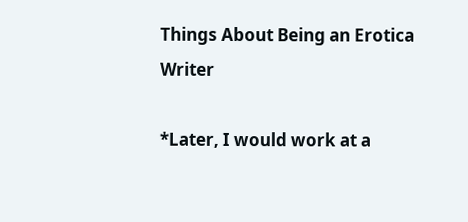Things About Being an Erotica Writer

*Later, I would work at a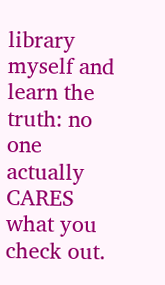library myself and learn the truth: no one actually CARES what you check out.